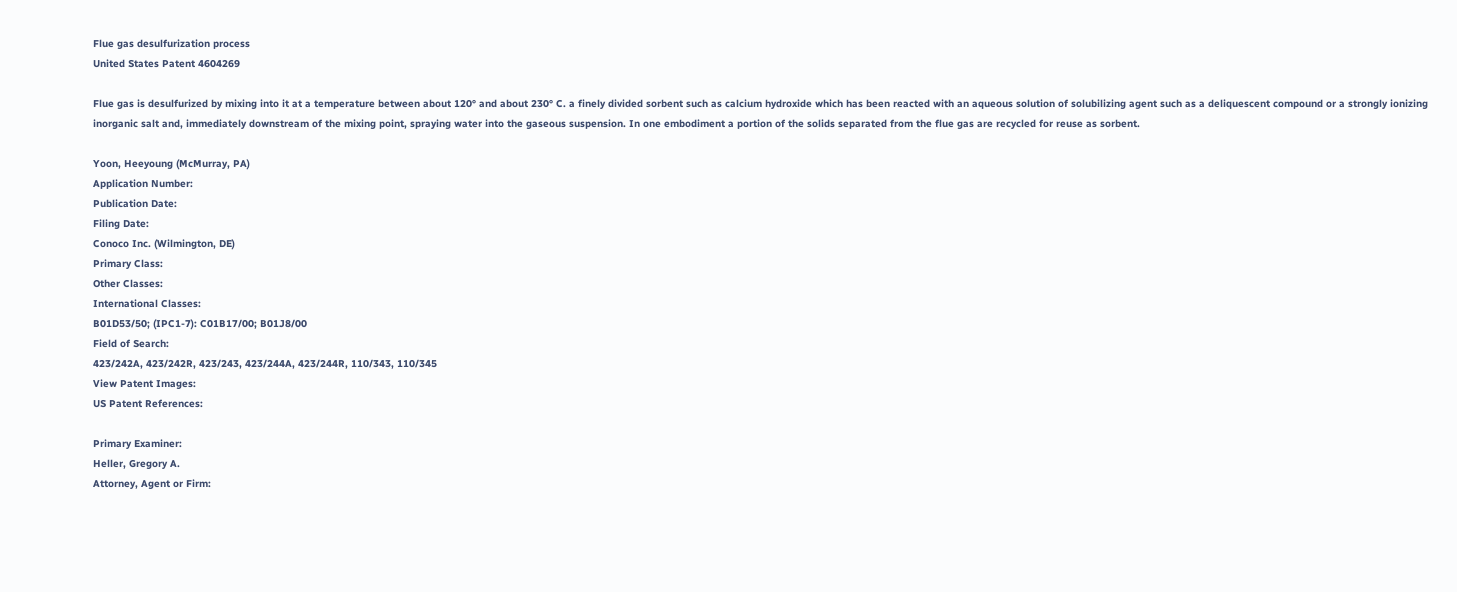Flue gas desulfurization process
United States Patent 4604269

Flue gas is desulfurized by mixing into it at a temperature between about 120° and about 230° C. a finely divided sorbent such as calcium hydroxide which has been reacted with an aqueous solution of solubilizing agent such as a deliquescent compound or a strongly ionizing inorganic salt and, immediately downstream of the mixing point, spraying water into the gaseous suspension. In one embodiment a portion of the solids separated from the flue gas are recycled for reuse as sorbent.

Yoon, Heeyoung (McMurray, PA)
Application Number:
Publication Date:
Filing Date:
Conoco Inc. (Wilmington, DE)
Primary Class:
Other Classes:
International Classes:
B01D53/50; (IPC1-7): C01B17/00; B01J8/00
Field of Search:
423/242A, 423/242R, 423/243, 423/244A, 423/244R, 110/343, 110/345
View Patent Images:
US Patent References:

Primary Examiner:
Heller, Gregory A.
Attorney, Agent or Firm: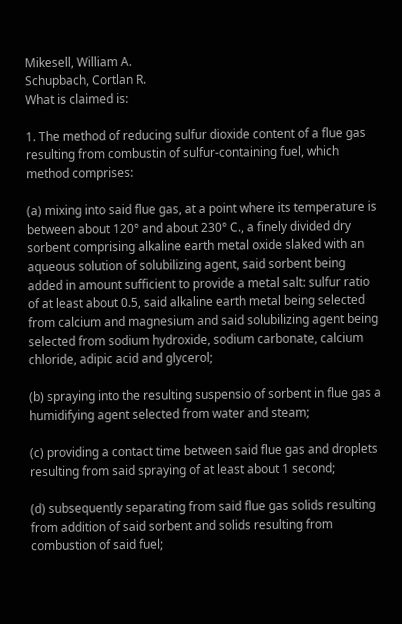Mikesell, William A.
Schupbach, Cortlan R.
What is claimed is:

1. The method of reducing sulfur dioxide content of a flue gas resulting from combustin of sulfur-containing fuel, which method comprises:

(a) mixing into said flue gas, at a point where its temperature is between about 120° and about 230° C., a finely divided dry sorbent comprising alkaline earth metal oxide slaked with an aqueous solution of solubilizing agent, said sorbent being added in amount sufficient to provide a metal salt: sulfur ratio of at least about 0.5, said alkaline earth metal being selected from calcium and magnesium and said solubilizing agent being selected from sodium hydroxide, sodium carbonate, calcium chloride, adipic acid and glycerol;

(b) spraying into the resulting suspensio of sorbent in flue gas a humidifying agent selected from water and steam;

(c) providing a contact time between said flue gas and droplets resulting from said spraying of at least about 1 second;

(d) subsequently separating from said flue gas solids resulting from addition of said sorbent and solids resulting from combustion of said fuel;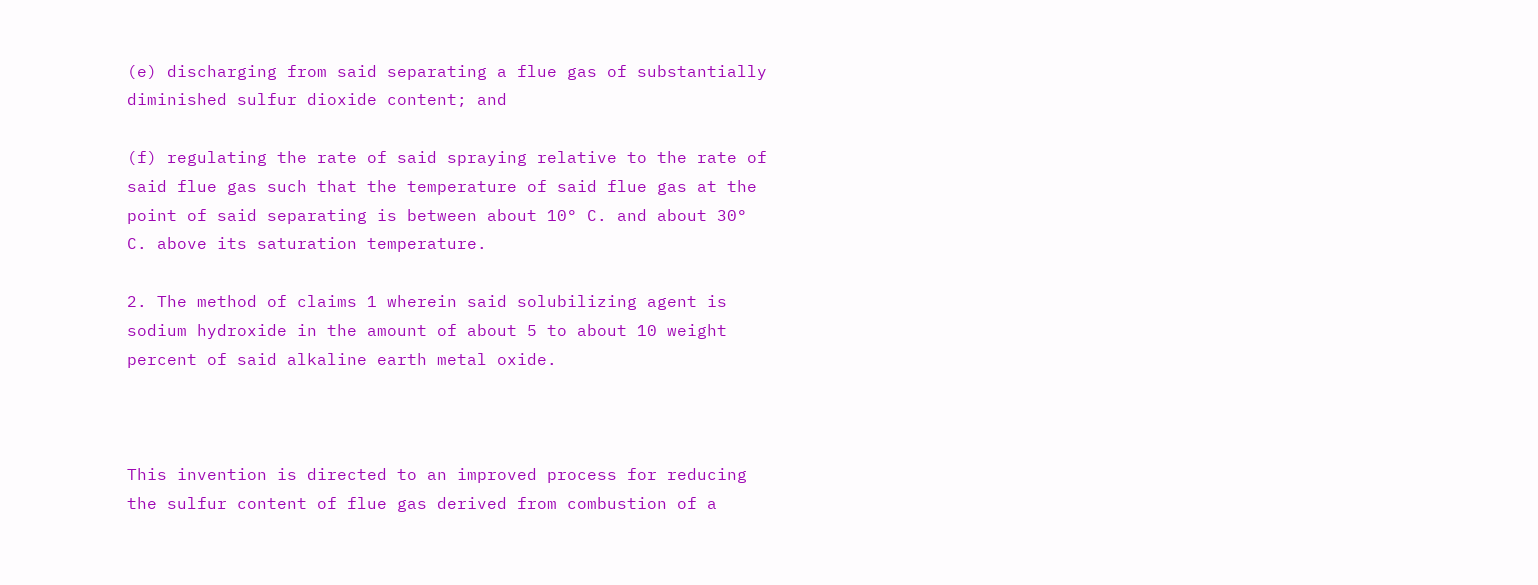(e) discharging from said separating a flue gas of substantially diminished sulfur dioxide content; and

(f) regulating the rate of said spraying relative to the rate of said flue gas such that the temperature of said flue gas at the point of said separating is between about 10° C. and about 30° C. above its saturation temperature.

2. The method of claims 1 wherein said solubilizing agent is sodium hydroxide in the amount of about 5 to about 10 weight percent of said alkaline earth metal oxide.



This invention is directed to an improved process for reducing the sulfur content of flue gas derived from combustion of a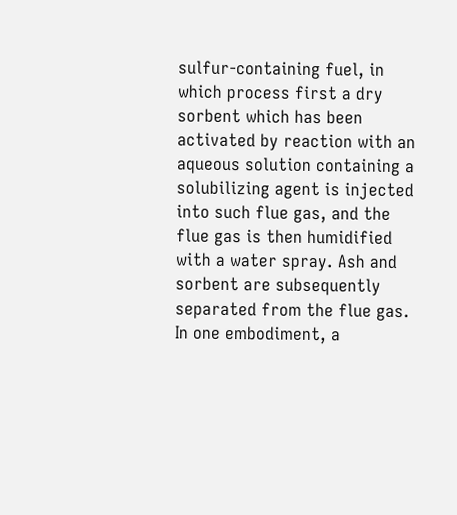sulfur-containing fuel, in which process first a dry sorbent which has been activated by reaction with an aqueous solution containing a solubilizing agent is injected into such flue gas, and the flue gas is then humidified with a water spray. Ash and sorbent are subsequently separated from the flue gas. In one embodiment, a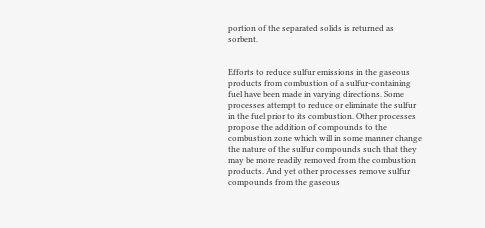portion of the separated solids is returned as sorbent.


Efforts to reduce sulfur emissions in the gaseous products from combustion of a sulfur-containing fuel have been made in varying directions. Some processes attempt to reduce or eliminate the sulfur in the fuel prior to its combustion. Other processes propose the addition of compounds to the combustion zone which will in some manner change the nature of the sulfur compounds such that they may be more readily removed from the combustion products. And yet other processes remove sulfur compounds from the gaseous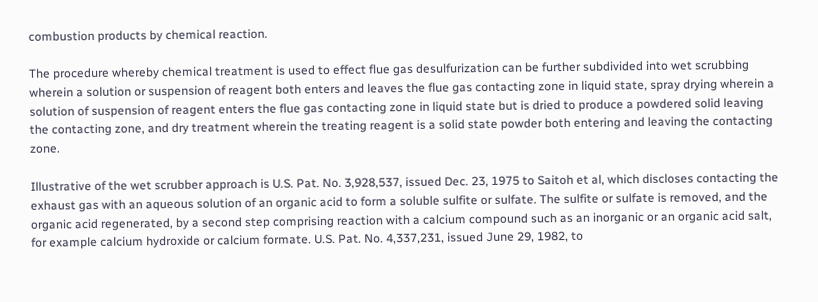combustion products by chemical reaction.

The procedure whereby chemical treatment is used to effect flue gas desulfurization can be further subdivided into wet scrubbing wherein a solution or suspension of reagent both enters and leaves the flue gas contacting zone in liquid state, spray drying wherein a solution of suspension of reagent enters the flue gas contacting zone in liquid state but is dried to produce a powdered solid leaving the contacting zone, and dry treatment wherein the treating reagent is a solid state powder both entering and leaving the contacting zone.

Illustrative of the wet scrubber approach is U.S. Pat. No. 3,928,537, issued Dec. 23, 1975 to Saitoh et al, which discloses contacting the exhaust gas with an aqueous solution of an organic acid to form a soluble sulfite or sulfate. The sulfite or sulfate is removed, and the organic acid regenerated, by a second step comprising reaction with a calcium compound such as an inorganic or an organic acid salt, for example calcium hydroxide or calcium formate. U.S. Pat. No. 4,337,231, issued June 29, 1982, to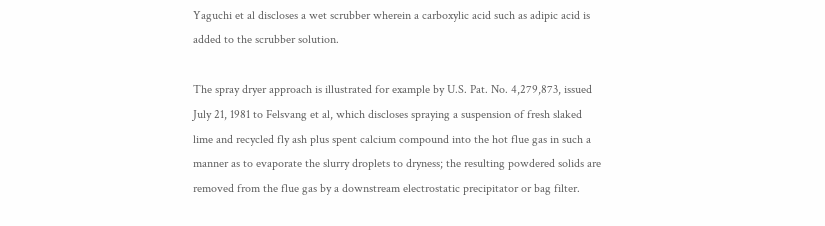Yaguchi et al discloses a wet scrubber wherein a carboxylic acid such as adipic acid is added to the scrubber solution.

The spray dryer approach is illustrated for example by U.S. Pat. No. 4,279,873, issued July 21, 1981 to Felsvang et al, which discloses spraying a suspension of fresh slaked lime and recycled fly ash plus spent calcium compound into the hot flue gas in such a manner as to evaporate the slurry droplets to dryness; the resulting powdered solids are removed from the flue gas by a downstream electrostatic precipitator or bag filter.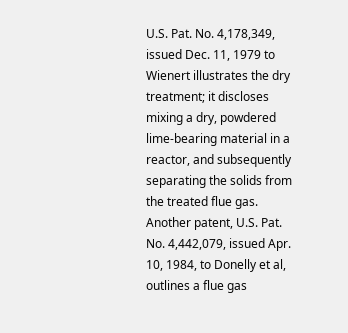U.S. Pat. No. 4,178,349, issued Dec. 11, 1979 to Wienert illustrates the dry treatment; it discloses mixing a dry, powdered lime-bearing material in a reactor, and subsequently separating the solids from the treated flue gas. Another patent, U.S. Pat. No. 4,442,079, issued Apr. 10, 1984, to Donelly et al, outlines a flue gas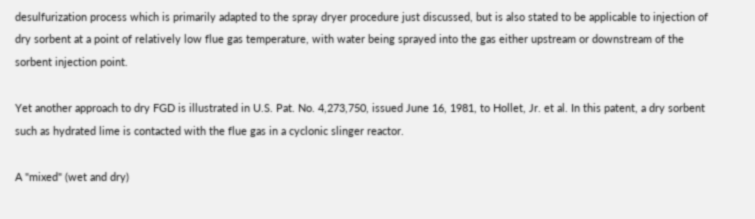desulfurization process which is primarily adapted to the spray dryer procedure just discussed, but is also stated to be applicable to injection of dry sorbent at a point of relatively low flue gas temperature, with water being sprayed into the gas either upstream or downstream of the sorbent injection point.

Yet another approach to dry FGD is illustrated in U.S. Pat. No. 4,273,750, issued June 16, 1981, to Hollet, Jr. et al. In this patent, a dry sorbent such as hydrated lime is contacted with the flue gas in a cyclonic slinger reactor.

A "mixed" (wet and dry)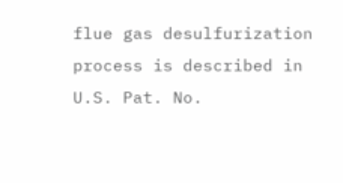flue gas desulfurization process is described in U.S. Pat. No.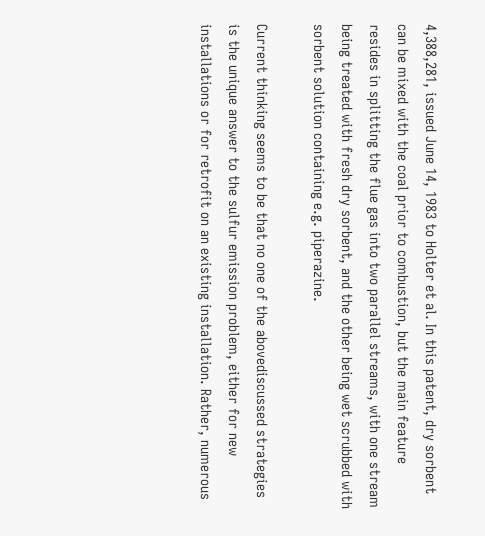4,388,281, issued June 14, 1983 to Holter et al. In this patent, dry sorbent can be mixed with the coal prior to combustion, but the main feature resides in splitting the flue gas into two parallel streams, with one stream being treated with fresh dry sorbent, and the other being wet scrubbed with sorbent solution containing e.g. piperazine.

Current thinking seems to be that no one of the abovediscussed strategies is the unique answer to the sulfur emission problem, either for new installations or for retrofit on an existing installation. Rather, numerous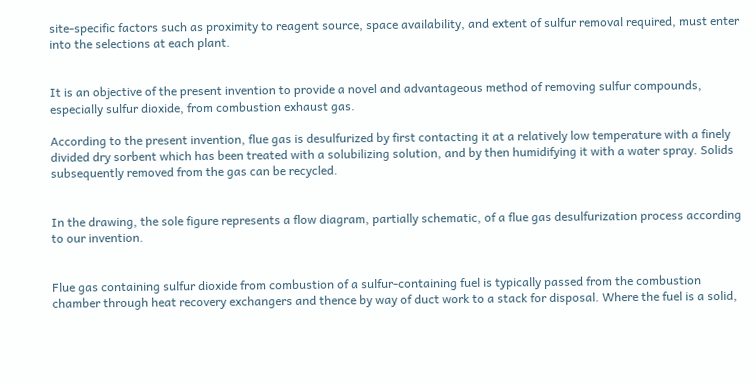site-specific factors such as proximity to reagent source, space availability, and extent of sulfur removal required, must enter into the selections at each plant.


It is an objective of the present invention to provide a novel and advantageous method of removing sulfur compounds, especially sulfur dioxide, from combustion exhaust gas.

According to the present invention, flue gas is desulfurized by first contacting it at a relatively low temperature with a finely divided dry sorbent which has been treated with a solubilizing solution, and by then humidifying it with a water spray. Solids subsequently removed from the gas can be recycled.


In the drawing, the sole figure represents a flow diagram, partially schematic, of a flue gas desulfurization process according to our invention.


Flue gas containing sulfur dioxide from combustion of a sulfur-containing fuel is typically passed from the combustion chamber through heat recovery exchangers and thence by way of duct work to a stack for disposal. Where the fuel is a solid,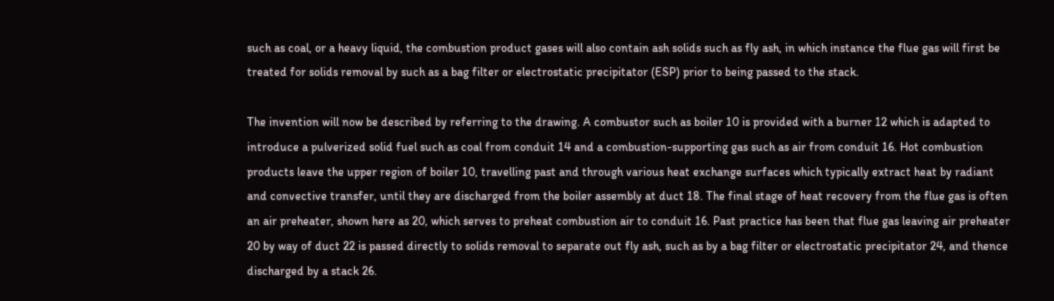such as coal, or a heavy liquid, the combustion product gases will also contain ash solids such as fly ash, in which instance the flue gas will first be treated for solids removal by such as a bag filter or electrostatic precipitator (ESP) prior to being passed to the stack.

The invention will now be described by referring to the drawing. A combustor such as boiler 10 is provided with a burner 12 which is adapted to introduce a pulverized solid fuel such as coal from conduit 14 and a combustion-supporting gas such as air from conduit 16. Hot combustion products leave the upper region of boiler 10, travelling past and through various heat exchange surfaces which typically extract heat by radiant and convective transfer, until they are discharged from the boiler assembly at duct 18. The final stage of heat recovery from the flue gas is often an air preheater, shown here as 20, which serves to preheat combustion air to conduit 16. Past practice has been that flue gas leaving air preheater 20 by way of duct 22 is passed directly to solids removal to separate out fly ash, such as by a bag filter or electrostatic precipitator 24, and thence discharged by a stack 26.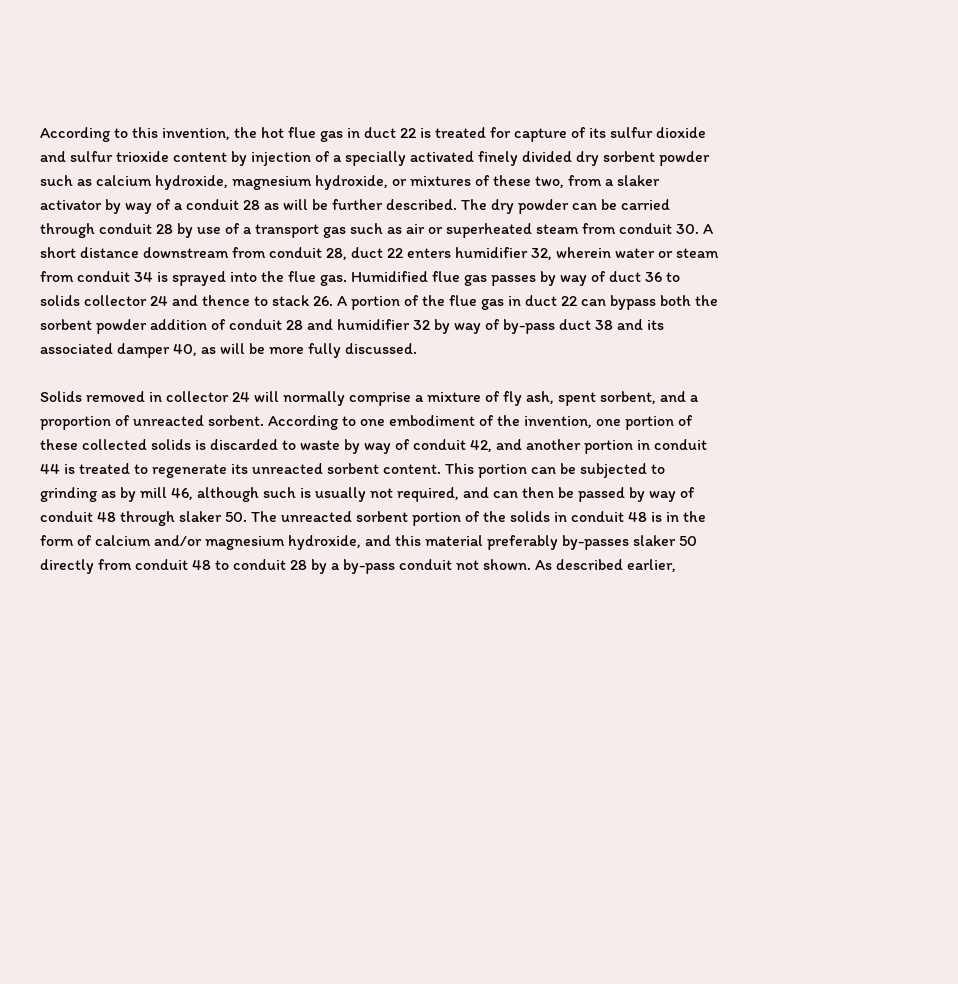According to this invention, the hot flue gas in duct 22 is treated for capture of its sulfur dioxide and sulfur trioxide content by injection of a specially activated finely divided dry sorbent powder such as calcium hydroxide, magnesium hydroxide, or mixtures of these two, from a slaker activator by way of a conduit 28 as will be further described. The dry powder can be carried through conduit 28 by use of a transport gas such as air or superheated steam from conduit 30. A short distance downstream from conduit 28, duct 22 enters humidifier 32, wherein water or steam from conduit 34 is sprayed into the flue gas. Humidified flue gas passes by way of duct 36 to solids collector 24 and thence to stack 26. A portion of the flue gas in duct 22 can bypass both the sorbent powder addition of conduit 28 and humidifier 32 by way of by-pass duct 38 and its associated damper 40, as will be more fully discussed.

Solids removed in collector 24 will normally comprise a mixture of fly ash, spent sorbent, and a proportion of unreacted sorbent. According to one embodiment of the invention, one portion of these collected solids is discarded to waste by way of conduit 42, and another portion in conduit 44 is treated to regenerate its unreacted sorbent content. This portion can be subjected to grinding as by mill 46, although such is usually not required, and can then be passed by way of conduit 48 through slaker 50. The unreacted sorbent portion of the solids in conduit 48 is in the form of calcium and/or magnesium hydroxide, and this material preferably by-passes slaker 50 directly from conduit 48 to conduit 28 by a by-pass conduit not shown. As described earlier,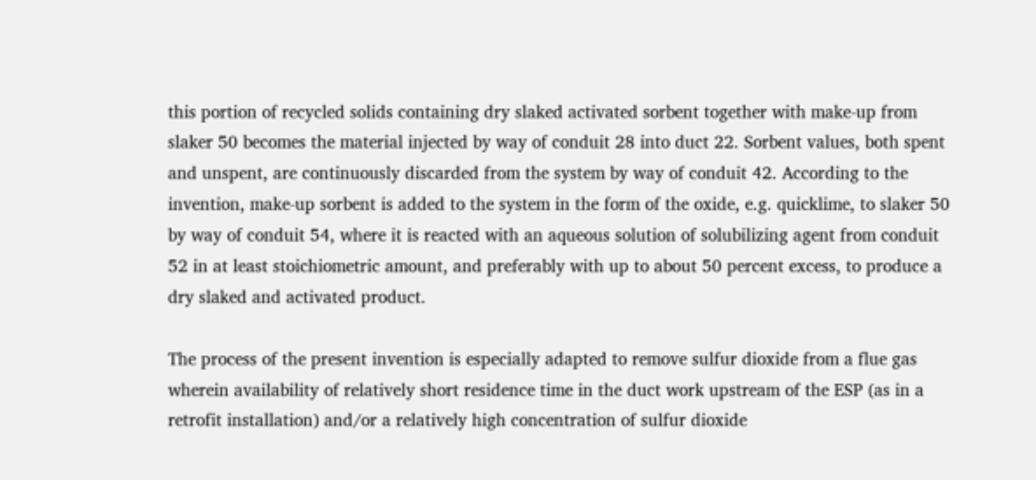this portion of recycled solids containing dry slaked activated sorbent together with make-up from slaker 50 becomes the material injected by way of conduit 28 into duct 22. Sorbent values, both spent and unspent, are continuously discarded from the system by way of conduit 42. According to the invention, make-up sorbent is added to the system in the form of the oxide, e.g. quicklime, to slaker 50 by way of conduit 54, where it is reacted with an aqueous solution of solubilizing agent from conduit 52 in at least stoichiometric amount, and preferably with up to about 50 percent excess, to produce a dry slaked and activated product.

The process of the present invention is especially adapted to remove sulfur dioxide from a flue gas wherein availability of relatively short residence time in the duct work upstream of the ESP (as in a retrofit installation) and/or a relatively high concentration of sulfur dioxide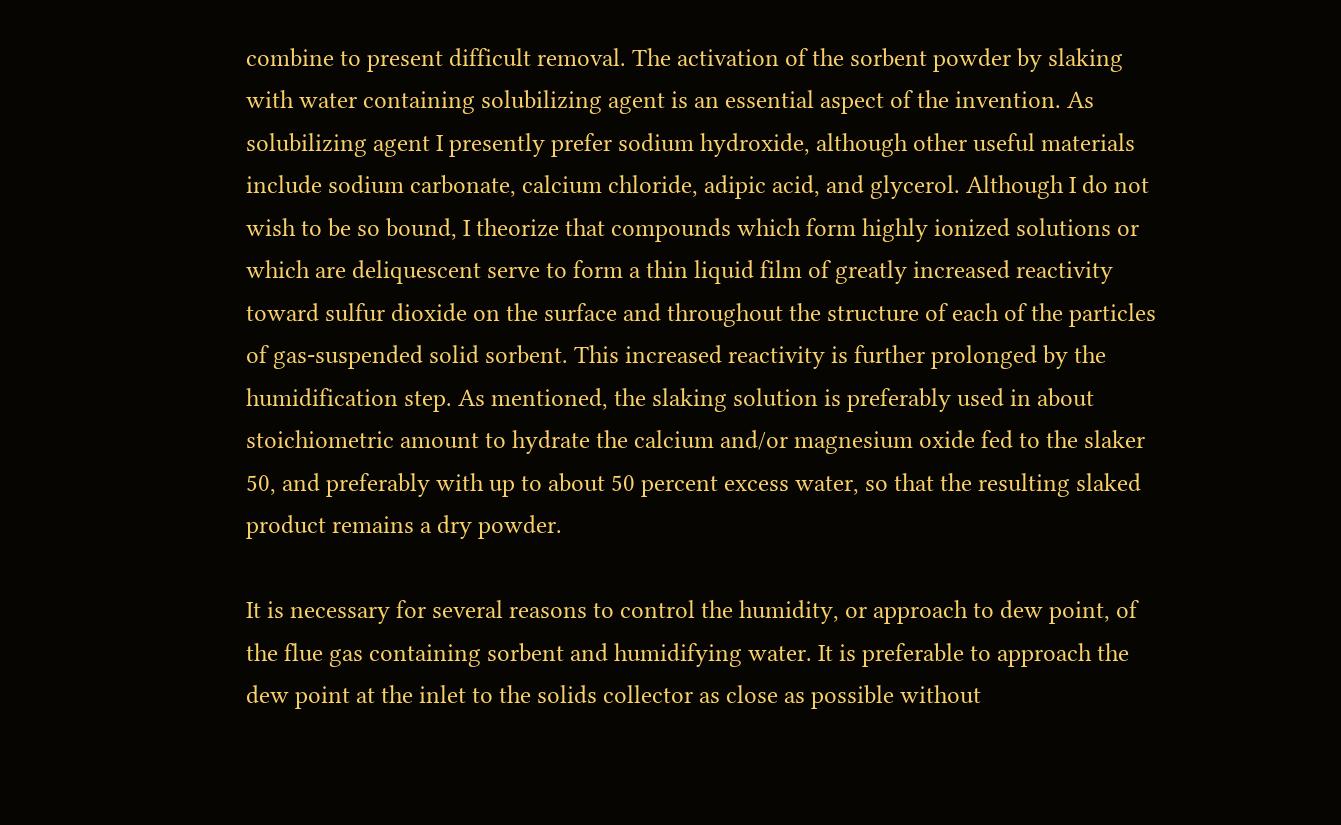combine to present difficult removal. The activation of the sorbent powder by slaking with water containing solubilizing agent is an essential aspect of the invention. As solubilizing agent I presently prefer sodium hydroxide, although other useful materials include sodium carbonate, calcium chloride, adipic acid, and glycerol. Although I do not wish to be so bound, I theorize that compounds which form highly ionized solutions or which are deliquescent serve to form a thin liquid film of greatly increased reactivity toward sulfur dioxide on the surface and throughout the structure of each of the particles of gas-suspended solid sorbent. This increased reactivity is further prolonged by the humidification step. As mentioned, the slaking solution is preferably used in about stoichiometric amount to hydrate the calcium and/or magnesium oxide fed to the slaker 50, and preferably with up to about 50 percent excess water, so that the resulting slaked product remains a dry powder.

It is necessary for several reasons to control the humidity, or approach to dew point, of the flue gas containing sorbent and humidifying water. It is preferable to approach the dew point at the inlet to the solids collector as close as possible without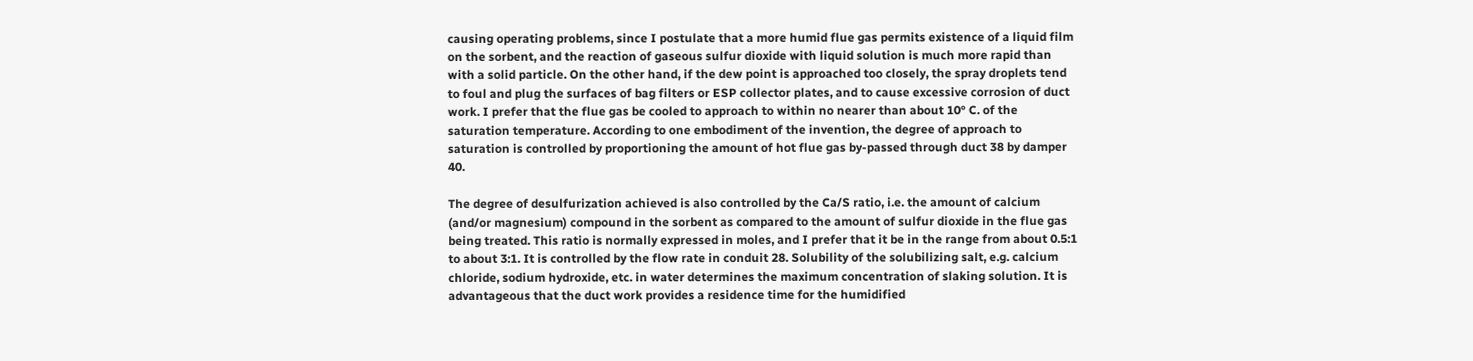causing operating problems, since I postulate that a more humid flue gas permits existence of a liquid film on the sorbent, and the reaction of gaseous sulfur dioxide with liquid solution is much more rapid than with a solid particle. On the other hand, if the dew point is approached too closely, the spray droplets tend to foul and plug the surfaces of bag filters or ESP collector plates, and to cause excessive corrosion of duct work. I prefer that the flue gas be cooled to approach to within no nearer than about 10° C. of the saturation temperature. According to one embodiment of the invention, the degree of approach to saturation is controlled by proportioning the amount of hot flue gas by-passed through duct 38 by damper 40.

The degree of desulfurization achieved is also controlled by the Ca/S ratio, i.e. the amount of calcium (and/or magnesium) compound in the sorbent as compared to the amount of sulfur dioxide in the flue gas being treated. This ratio is normally expressed in moles, and I prefer that it be in the range from about 0.5:1 to about 3:1. It is controlled by the flow rate in conduit 28. Solubility of the solubilizing salt, e.g. calcium chloride, sodium hydroxide, etc. in water determines the maximum concentration of slaking solution. It is advantageous that the duct work provides a residence time for the humidified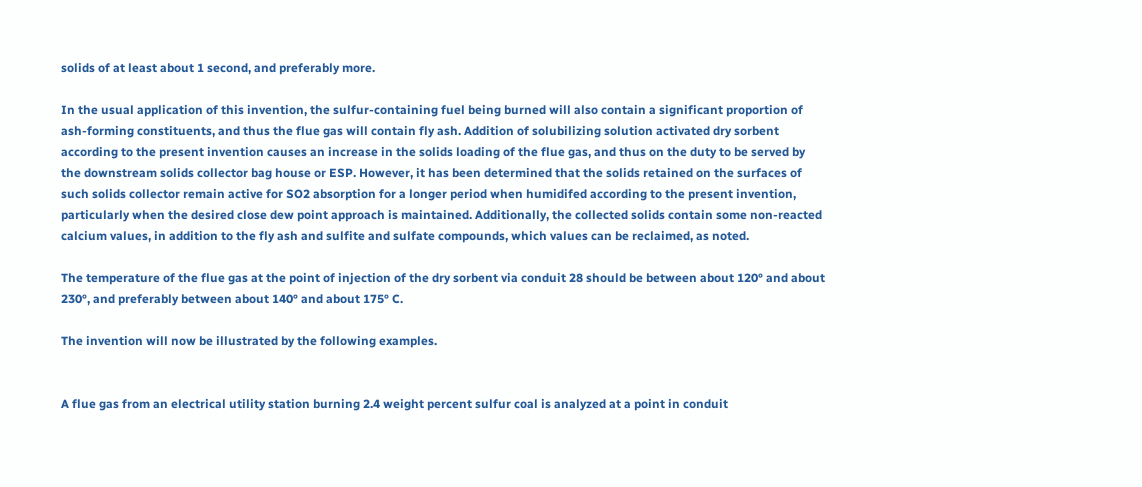solids of at least about 1 second, and preferably more.

In the usual application of this invention, the sulfur-containing fuel being burned will also contain a significant proportion of ash-forming constituents, and thus the flue gas will contain fly ash. Addition of solubilizing solution activated dry sorbent according to the present invention causes an increase in the solids loading of the flue gas, and thus on the duty to be served by the downstream solids collector bag house or ESP. However, it has been determined that the solids retained on the surfaces of such solids collector remain active for SO2 absorption for a longer period when humidifed according to the present invention, particularly when the desired close dew point approach is maintained. Additionally, the collected solids contain some non-reacted calcium values, in addition to the fly ash and sulfite and sulfate compounds, which values can be reclaimed, as noted.

The temperature of the flue gas at the point of injection of the dry sorbent via conduit 28 should be between about 120° and about 230°, and preferably between about 140° and about 175° C.

The invention will now be illustrated by the following examples.


A flue gas from an electrical utility station burning 2.4 weight percent sulfur coal is analyzed at a point in conduit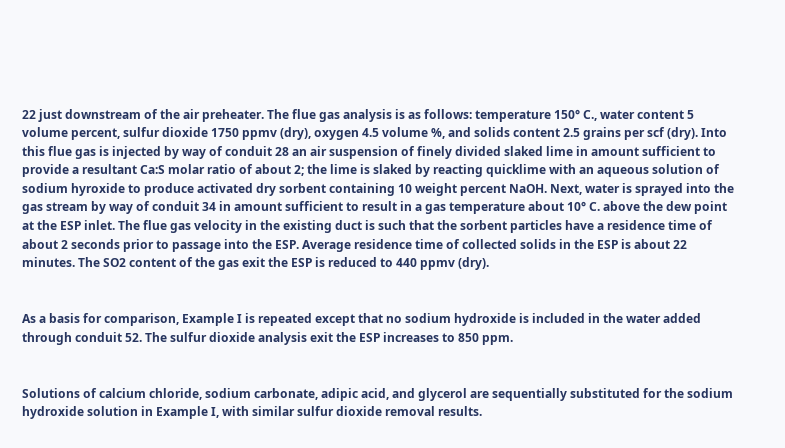22 just downstream of the air preheater. The flue gas analysis is as follows: temperature 150° C., water content 5 volume percent, sulfur dioxide 1750 ppmv (dry), oxygen 4.5 volume %, and solids content 2.5 grains per scf (dry). Into this flue gas is injected by way of conduit 28 an air suspension of finely divided slaked lime in amount sufficient to provide a resultant Ca:S molar ratio of about 2; the lime is slaked by reacting quicklime with an aqueous solution of sodium hyroxide to produce activated dry sorbent containing 10 weight percent NaOH. Next, water is sprayed into the gas stream by way of conduit 34 in amount sufficient to result in a gas temperature about 10° C. above the dew point at the ESP inlet. The flue gas velocity in the existing duct is such that the sorbent particles have a residence time of about 2 seconds prior to passage into the ESP. Average residence time of collected solids in the ESP is about 22 minutes. The SO2 content of the gas exit the ESP is reduced to 440 ppmv (dry).


As a basis for comparison, Example I is repeated except that no sodium hydroxide is included in the water added through conduit 52. The sulfur dioxide analysis exit the ESP increases to 850 ppm.


Solutions of calcium chloride, sodium carbonate, adipic acid, and glycerol are sequentially substituted for the sodium hydroxide solution in Example I, with similar sulfur dioxide removal results.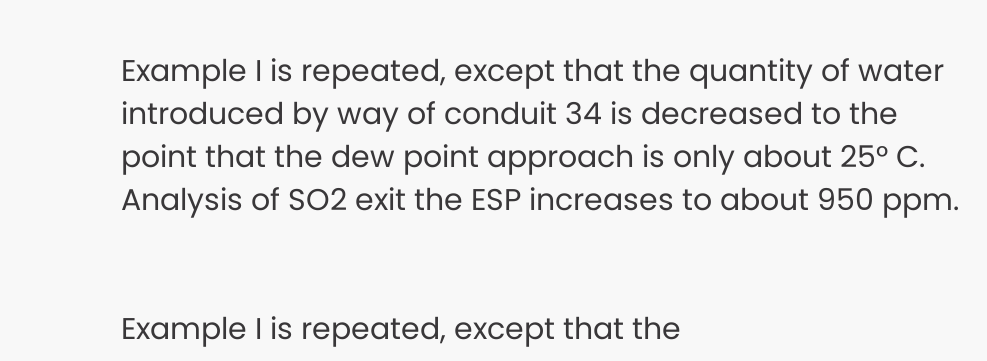Example I is repeated, except that the quantity of water introduced by way of conduit 34 is decreased to the point that the dew point approach is only about 25° C. Analysis of SO2 exit the ESP increases to about 950 ppm.


Example I is repeated, except that the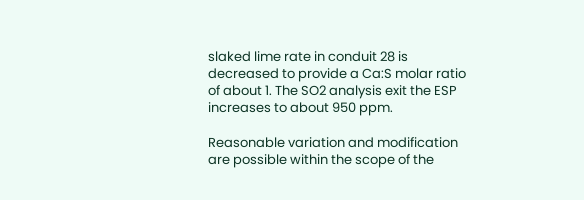slaked lime rate in conduit 28 is decreased to provide a Ca:S molar ratio of about 1. The SO2 analysis exit the ESP increases to about 950 ppm.

Reasonable variation and modification are possible within the scope of the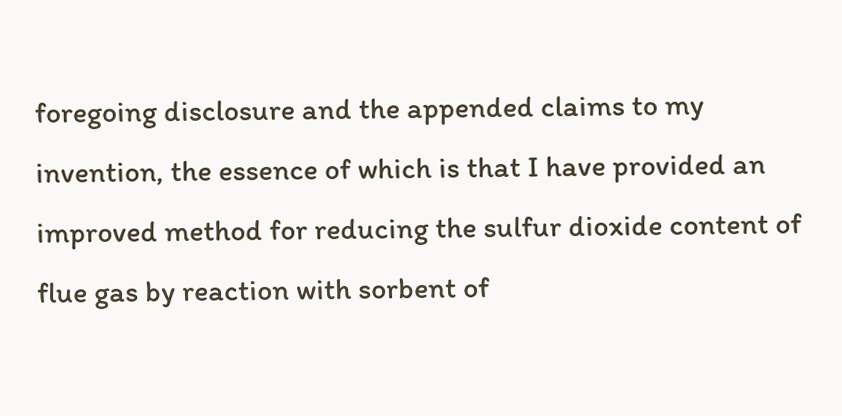foregoing disclosure and the appended claims to my invention, the essence of which is that I have provided an improved method for reducing the sulfur dioxide content of flue gas by reaction with sorbent of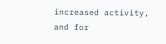increased activity, and for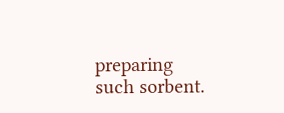preparing such sorbent.